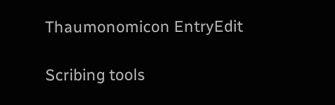Thaumonomicon EntryEdit

Scribing tools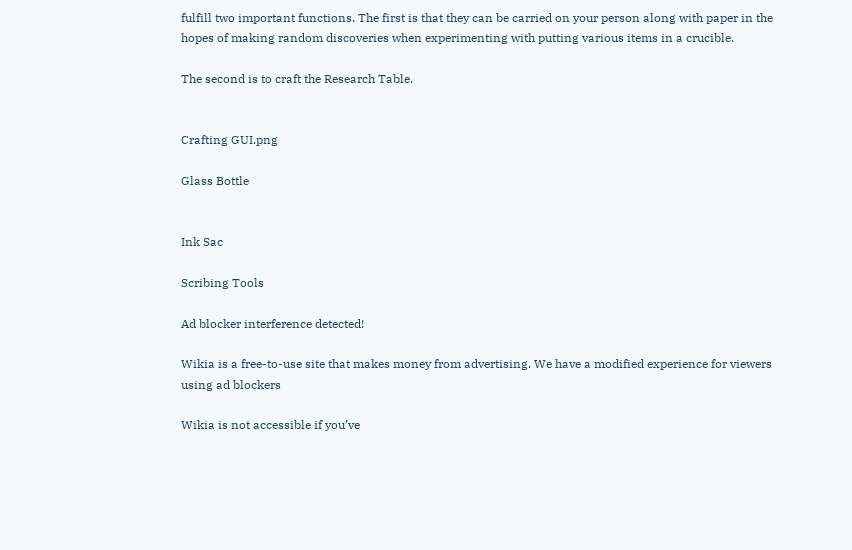fulfill two important functions. The first is that they can be carried on your person along with paper in the hopes of making random discoveries when experimenting with putting various items in a crucible.

The second is to craft the Research Table.


Crafting GUI.png

Glass Bottle


Ink Sac

Scribing Tools

Ad blocker interference detected!

Wikia is a free-to-use site that makes money from advertising. We have a modified experience for viewers using ad blockers

Wikia is not accessible if you’ve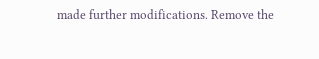made further modifications. Remove the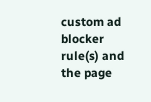custom ad blocker rule(s) and the page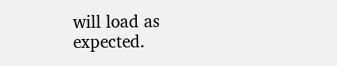will load as expected.